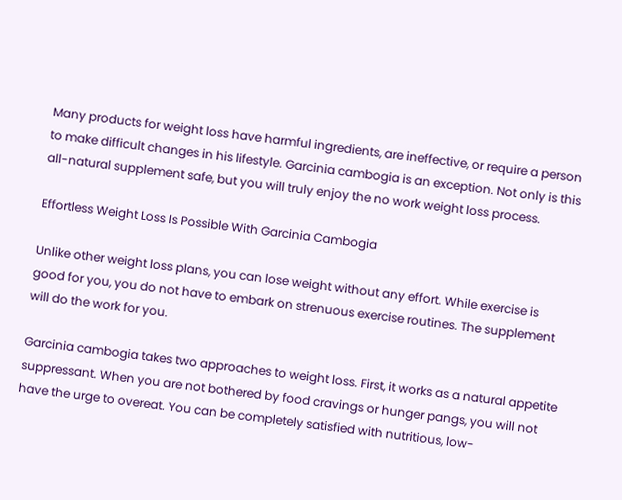Many products for weight loss have harmful ingredients, are ineffective, or require a person to make difficult changes in his lifestyle. Garcinia cambogia is an exception. Not only is this all-natural supplement safe, but you will truly enjoy the no work weight loss process.

Effortless Weight Loss Is Possible With Garcinia Cambogia

Unlike other weight loss plans, you can lose weight without any effort. While exercise is good for you, you do not have to embark on strenuous exercise routines. The supplement will do the work for you.

Garcinia cambogia takes two approaches to weight loss. First, it works as a natural appetite suppressant. When you are not bothered by food cravings or hunger pangs, you will not have the urge to overeat. You can be completely satisfied with nutritious, low-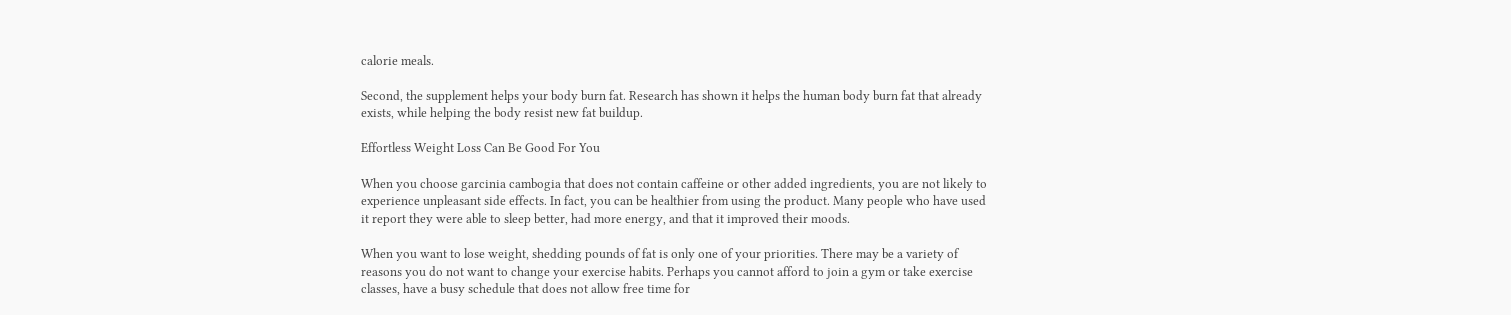calorie meals.

Second, the supplement helps your body burn fat. Research has shown it helps the human body burn fat that already exists, while helping the body resist new fat buildup.

Effortless Weight Loss Can Be Good For You

When you choose garcinia cambogia that does not contain caffeine or other added ingredients, you are not likely to experience unpleasant side effects. In fact, you can be healthier from using the product. Many people who have used it report they were able to sleep better, had more energy, and that it improved their moods.

When you want to lose weight, shedding pounds of fat is only one of your priorities. There may be a variety of reasons you do not want to change your exercise habits. Perhaps you cannot afford to join a gym or take exercise classes, have a busy schedule that does not allow free time for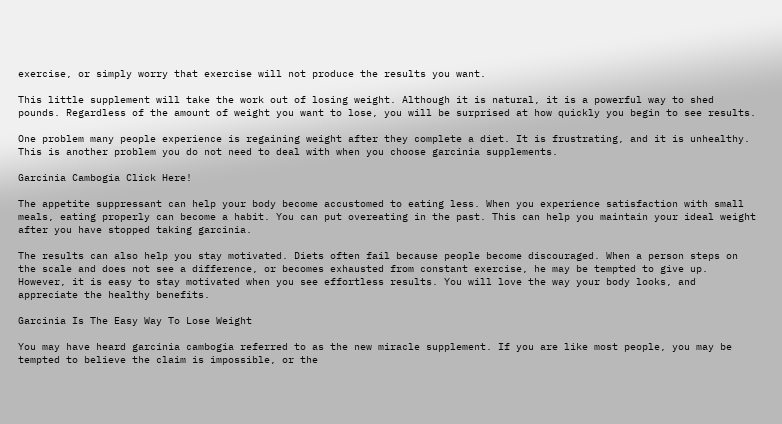exercise, or simply worry that exercise will not produce the results you want.

This little supplement will take the work out of losing weight. Although it is natural, it is a powerful way to shed pounds. Regardless of the amount of weight you want to lose, you will be surprised at how quickly you begin to see results.

One problem many people experience is regaining weight after they complete a diet. It is frustrating, and it is unhealthy. This is another problem you do not need to deal with when you choose garcinia supplements.

Garcinia Cambogia Click Here!

The appetite suppressant can help your body become accustomed to eating less. When you experience satisfaction with small meals, eating properly can become a habit. You can put overeating in the past. This can help you maintain your ideal weight after you have stopped taking garcinia.

The results can also help you stay motivated. Diets often fail because people become discouraged. When a person steps on the scale and does not see a difference, or becomes exhausted from constant exercise, he may be tempted to give up. However, it is easy to stay motivated when you see effortless results. You will love the way your body looks, and appreciate the healthy benefits.

Garcinia Is The Easy Way To Lose Weight

You may have heard garcinia cambogia referred to as the new miracle supplement. If you are like most people, you may be tempted to believe the claim is impossible, or the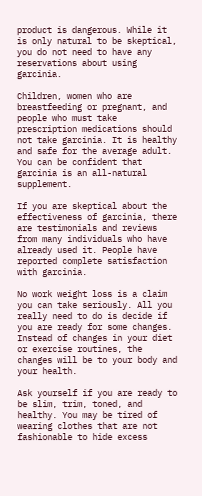product is dangerous. While it is only natural to be skeptical, you do not need to have any reservations about using garcinia.

Children, women who are breastfeeding or pregnant, and people who must take prescription medications should not take garcinia. It is healthy and safe for the average adult. You can be confident that garcinia is an all-natural supplement.

If you are skeptical about the effectiveness of garcinia, there are testimonials and reviews from many individuals who have already used it. People have reported complete satisfaction with garcinia.

No work weight loss is a claim you can take seriously. All you really need to do is decide if you are ready for some changes. Instead of changes in your diet or exercise routines, the changes will be to your body and your health.

Ask yourself if you are ready to be slim, trim, toned, and healthy. You may be tired of wearing clothes that are not fashionable to hide excess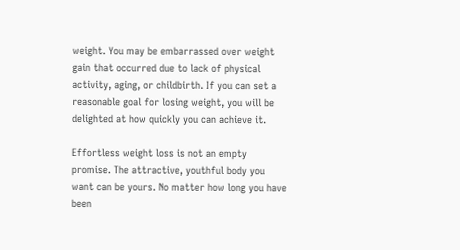weight. You may be embarrassed over weight gain that occurred due to lack of physical activity, aging, or childbirth. If you can set a reasonable goal for losing weight, you will be delighted at how quickly you can achieve it.

Effortless weight loss is not an empty promise. The attractive, youthful body you want can be yours. No matter how long you have been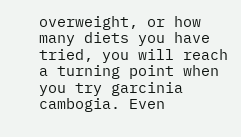overweight, or how many diets you have tried, you will reach a turning point when you try garcinia cambogia. Even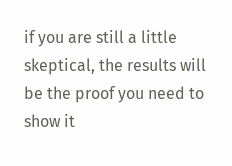if you are still a little skeptical, the results will be the proof you need to show it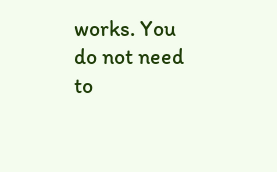works. You do not need to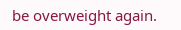be overweight again.